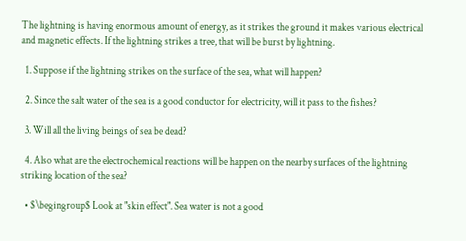The lightning is having enormous amount of energy, as it strikes the ground it makes various electrical and magnetic effects. If the lightning strikes a tree, that will be burst by lightning.

  1. Suppose if the lightning strikes on the surface of the sea, what will happen?

  2. Since the salt water of the sea is a good conductor for electricity, will it pass to the fishes?

  3. Will all the living beings of sea be dead?

  4. Also what are the electrochemical reactions will be happen on the nearby surfaces of the lightning striking location of the sea?

  • $\begingroup$ Look at "skin effect". Sea water is not a good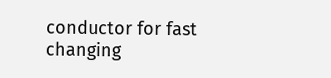conductor for fast changing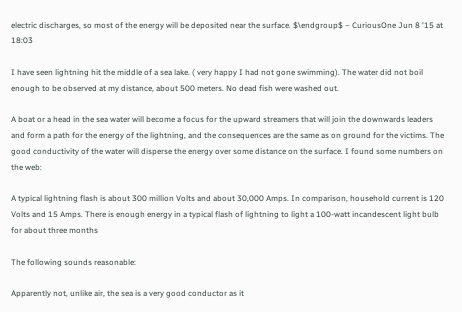electric discharges, so most of the energy will be deposited near the surface. $\endgroup$ – CuriousOne Jun 8 '15 at 18:03

I have seen lightning hit the middle of a sea lake. ( very happy I had not gone swimming). The water did not boil enough to be observed at my distance, about 500 meters. No dead fish were washed out.

A boat or a head in the sea water will become a focus for the upward streamers that will join the downwards leaders and form a path for the energy of the lightning, and the consequences are the same as on ground for the victims. The good conductivity of the water will disperse the energy over some distance on the surface. I found some numbers on the web:

A typical lightning flash is about 300 million Volts and about 30,000 Amps. In comparison, household current is 120 Volts and 15 Amps. There is enough energy in a typical flash of lightning to light a 100-watt incandescent light bulb for about three months

The following sounds reasonable:

Apparently not, unlike air, the sea is a very good conductor as it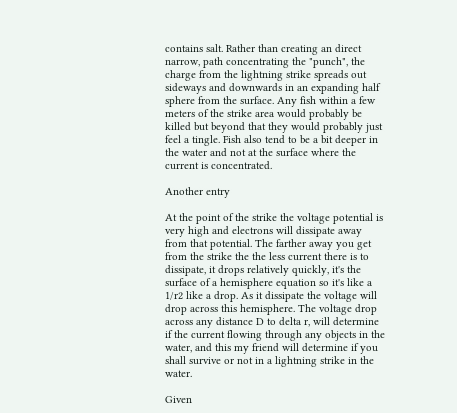contains salt. Rather than creating an direct narrow, path concentrating the "punch", the charge from the lightning strike spreads out sideways and downwards in an expanding half sphere from the surface. Any fish within a few meters of the strike area would probably be killed but beyond that they would probably just feel a tingle. Fish also tend to be a bit deeper in the water and not at the surface where the current is concentrated.

Another entry

At the point of the strike the voltage potential is very high and electrons will dissipate away from that potential. The farther away you get from the strike the the less current there is to dissipate, it drops relatively quickly, it's the surface of a hemisphere equation so it's like a 1/r2 like a drop. As it dissipate the voltage will drop across this hemisphere. The voltage drop across any distance D to delta r, will determine if the current flowing through any objects in the water, and this my friend will determine if you shall survive or not in a lightning strike in the water.

Given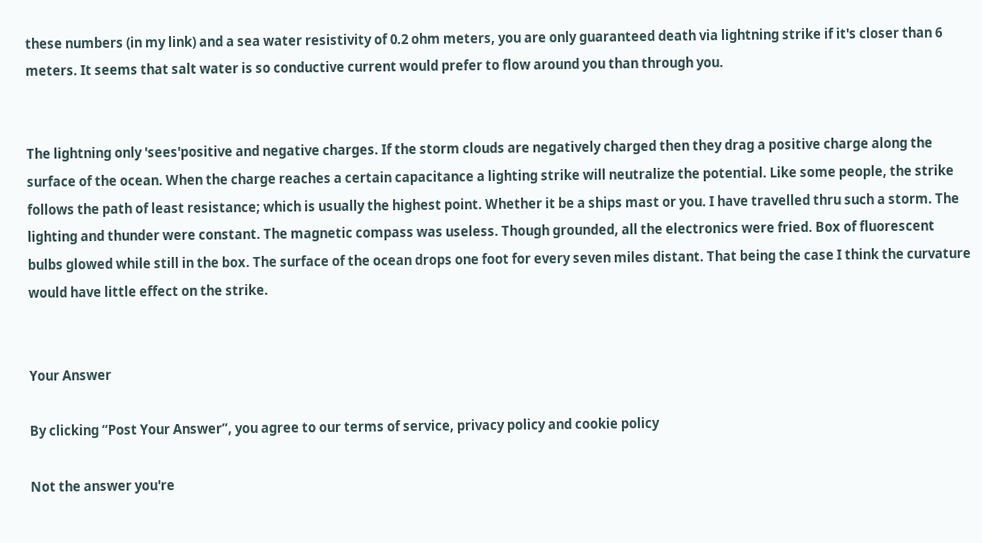these numbers (in my link) and a sea water resistivity of 0.2 ohm meters, you are only guaranteed death via lightning strike if it's closer than 6 meters. It seems that salt water is so conductive current would prefer to flow around you than through you.


The lightning only 'sees'positive and negative charges. If the storm clouds are negatively charged then they drag a positive charge along the surface of the ocean. When the charge reaches a certain capacitance a lighting strike will neutralize the potential. Like some people, the strike follows the path of least resistance; which is usually the highest point. Whether it be a ships mast or you. I have travelled thru such a storm. The lighting and thunder were constant. The magnetic compass was useless. Though grounded, all the electronics were fried. Box of fluorescent bulbs glowed while still in the box. The surface of the ocean drops one foot for every seven miles distant. That being the case I think the curvature would have little effect on the strike.


Your Answer

By clicking “Post Your Answer”, you agree to our terms of service, privacy policy and cookie policy

Not the answer you're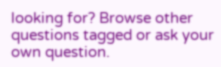looking for? Browse other questions tagged or ask your own question.